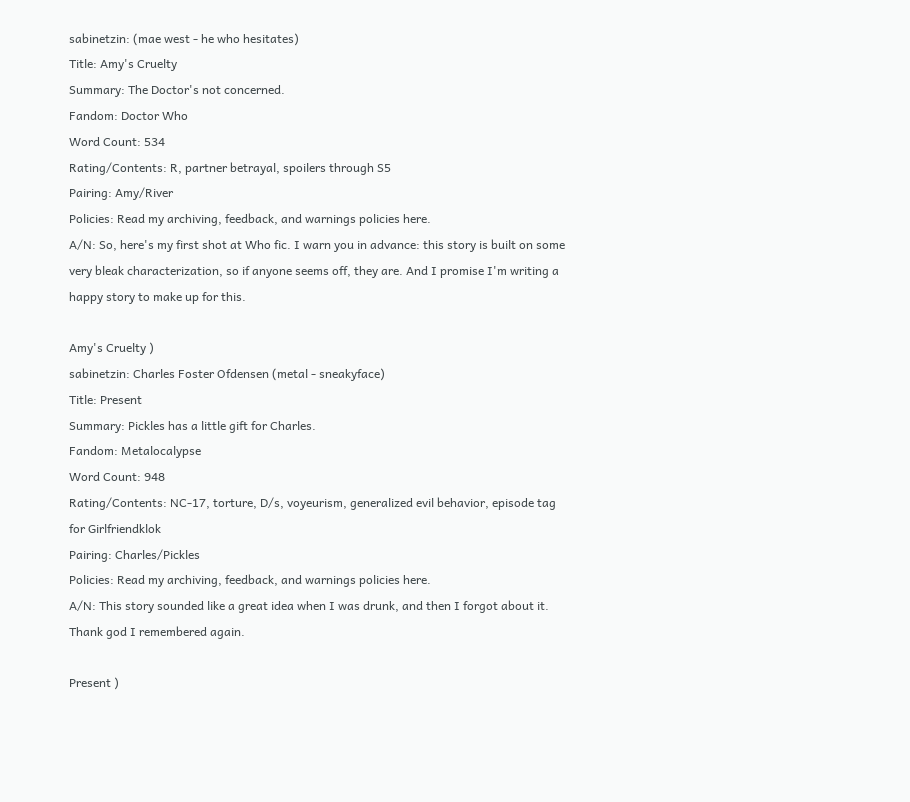sabinetzin: (mae west - he who hesitates)
Title: Amy's Cruelty
Summary: The Doctor's not concerned.
Fandom: Doctor Who
Word Count: 534
Rating/Contents: R, partner betrayal, spoilers through S5
Pairing: Amy/River
Policies: Read my archiving, feedback, and warnings policies here.
A/N: So, here's my first shot at Who fic. I warn you in advance: this story is built on some very bleak characterization, so if anyone seems off, they are. And I promise I'm writing a happy story to make up for this.

Amy's Cruelty )
sabinetzin: Charles Foster Ofdensen (metal - sneakyface)
Title: Present
Summary: Pickles has a little gift for Charles.
Fandom: Metalocalypse
Word Count: 948
Rating/Contents: NC-17, torture, D/s, voyeurism, generalized evil behavior, episode tag for Girlfriendklok
Pairing: Charles/Pickles
Policies: Read my archiving, feedback, and warnings policies here.
A/N: This story sounded like a great idea when I was drunk, and then I forgot about it. Thank god I remembered again.

Present )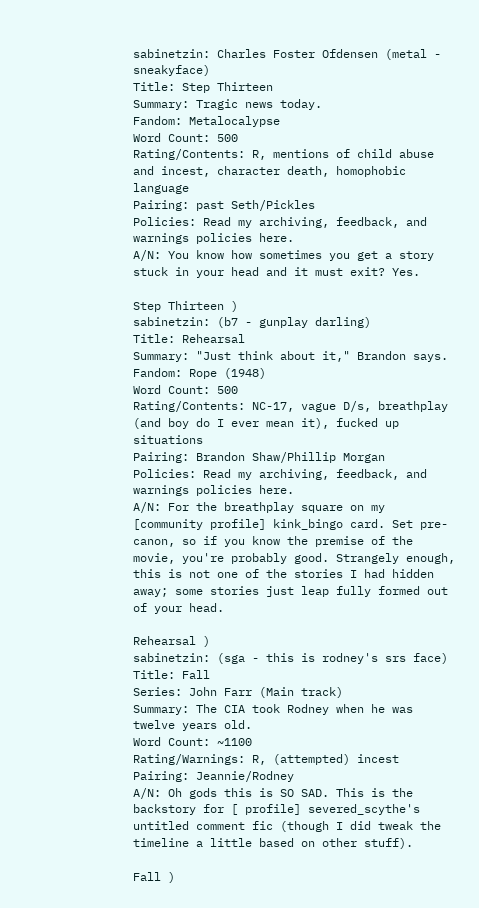sabinetzin: Charles Foster Ofdensen (metal - sneakyface)
Title: Step Thirteen
Summary: Tragic news today.
Fandom: Metalocalypse
Word Count: 500
Rating/Contents: R, mentions of child abuse and incest, character death, homophobic language
Pairing: past Seth/Pickles
Policies: Read my archiving, feedback, and warnings policies here.
A/N: You know how sometimes you get a story stuck in your head and it must exit? Yes.

Step Thirteen )
sabinetzin: (b7 - gunplay darling)
Title: Rehearsal
Summary: "Just think about it," Brandon says.
Fandom: Rope (1948)
Word Count: 500
Rating/Contents: NC-17, vague D/s, breathplay (and boy do I ever mean it), fucked up situations
Pairing: Brandon Shaw/Phillip Morgan
Policies: Read my archiving, feedback, and warnings policies here.
A/N: For the breathplay square on my [community profile] kink_bingo card. Set pre-canon, so if you know the premise of the movie, you're probably good. Strangely enough, this is not one of the stories I had hidden away; some stories just leap fully formed out of your head.

Rehearsal )
sabinetzin: (sga - this is rodney's srs face)
Title: Fall
Series: John Farr (Main track)
Summary: The CIA took Rodney when he was twelve years old.
Word Count: ~1100
Rating/Warnings: R, (attempted) incest
Pairing: Jeannie/Rodney
A/N: Oh gods this is SO SAD. This is the backstory for [ profile] severed_scythe's untitled comment fic (though I did tweak the timeline a little based on other stuff).

Fall )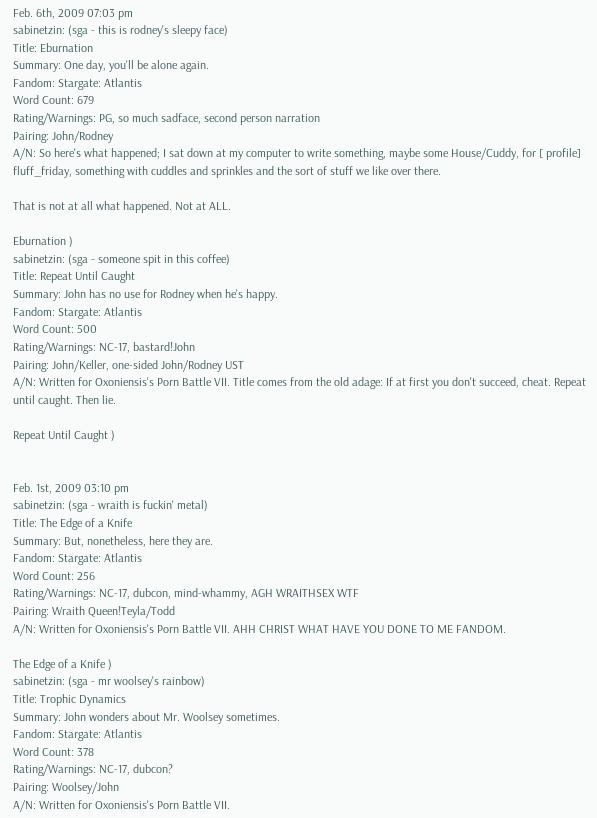Feb. 6th, 2009 07:03 pm
sabinetzin: (sga - this is rodney's sleepy face)
Title: Eburnation
Summary: One day, you'll be alone again.
Fandom: Stargate: Atlantis
Word Count: 679
Rating/Warnings: PG, so much sadface, second person narration
Pairing: John/Rodney
A/N: So here's what happened; I sat down at my computer to write something, maybe some House/Cuddy, for [ profile] fluff_friday, something with cuddles and sprinkles and the sort of stuff we like over there.

That is not at all what happened. Not at ALL.

Eburnation )
sabinetzin: (sga - someone spit in this coffee)
Title: Repeat Until Caught
Summary: John has no use for Rodney when he's happy.
Fandom: Stargate: Atlantis
Word Count: 500
Rating/Warnings: NC-17, bastard!John
Pairing: John/Keller, one-sided John/Rodney UST
A/N: Written for Oxoniensis's Porn Battle VII. Title comes from the old adage: If at first you don't succeed, cheat. Repeat until caught. Then lie.

Repeat Until Caught )


Feb. 1st, 2009 03:10 pm
sabinetzin: (sga - wraith is fuckin' metal)
Title: The Edge of a Knife
Summary: But, nonetheless, here they are.
Fandom: Stargate: Atlantis
Word Count: 256
Rating/Warnings: NC-17, dubcon, mind-whammy, AGH WRAITHSEX WTF
Pairing: Wraith Queen!Teyla/Todd
A/N: Written for Oxoniensis's Porn Battle VII. AHH CHRIST WHAT HAVE YOU DONE TO ME FANDOM.

The Edge of a Knife )
sabinetzin: (sga - mr woolsey's rainbow)
Title: Trophic Dynamics
Summary: John wonders about Mr. Woolsey sometimes.
Fandom: Stargate: Atlantis
Word Count: 378
Rating/Warnings: NC-17, dubcon?
Pairing: Woolsey/John
A/N: Written for Oxoniensis's Porn Battle VII.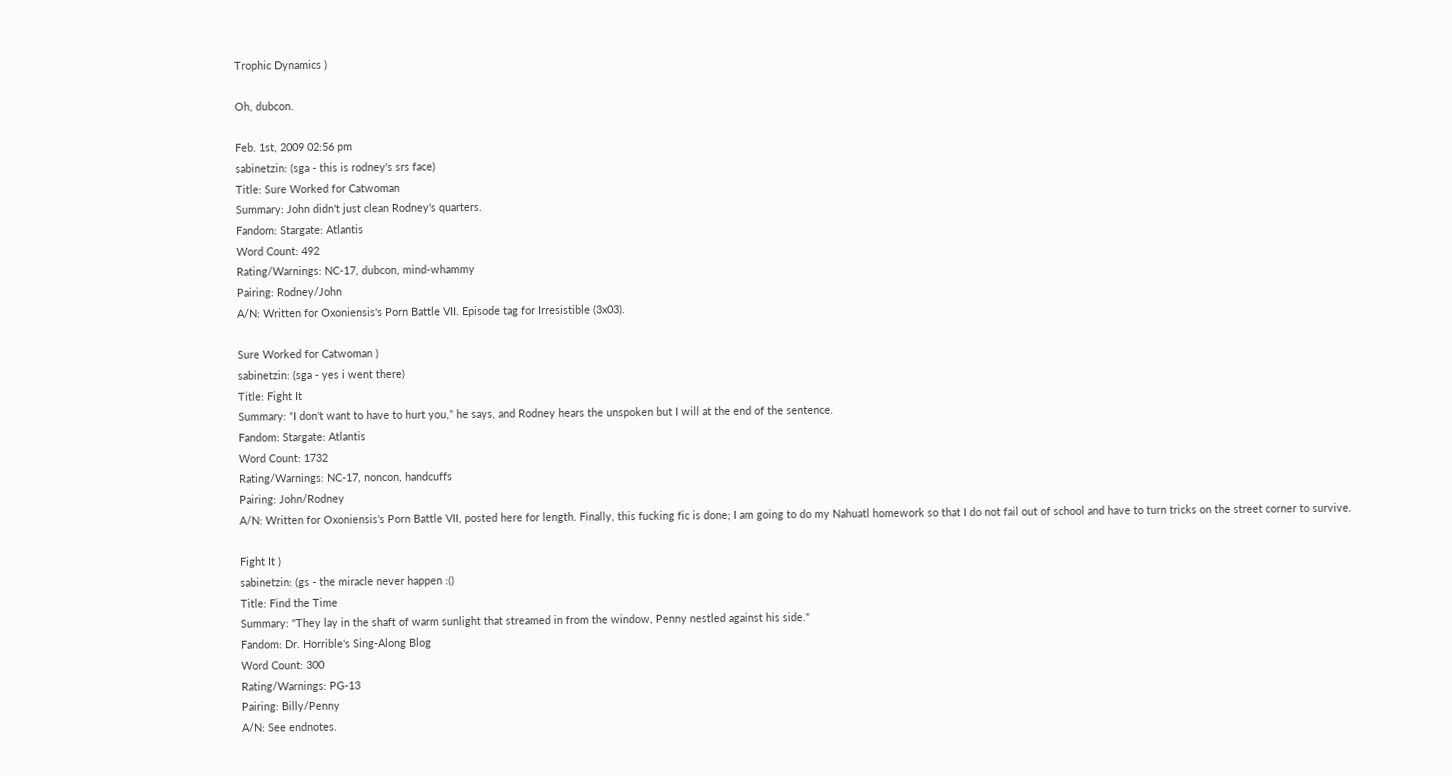Trophic Dynamics )

Oh, dubcon.

Feb. 1st, 2009 02:56 pm
sabinetzin: (sga - this is rodney's srs face)
Title: Sure Worked for Catwoman
Summary: John didn't just clean Rodney's quarters.
Fandom: Stargate: Atlantis
Word Count: 492
Rating/Warnings: NC-17, dubcon, mind-whammy
Pairing: Rodney/John
A/N: Written for Oxoniensis's Porn Battle VII. Episode tag for Irresistible (3x03).

Sure Worked for Catwoman )
sabinetzin: (sga - yes i went there)
Title: Fight It
Summary: “I don't want to have to hurt you,” he says, and Rodney hears the unspoken but I will at the end of the sentence.
Fandom: Stargate: Atlantis
Word Count: 1732
Rating/Warnings: NC-17, noncon, handcuffs
Pairing: John/Rodney
A/N: Written for Oxoniensis's Porn Battle VII, posted here for length. Finally, this fucking fic is done; I am going to do my Nahuatl homework so that I do not fail out of school and have to turn tricks on the street corner to survive.

Fight It )
sabinetzin: (gs - the miracle never happen :()
Title: Find the Time
Summary: "They lay in the shaft of warm sunlight that streamed in from the window, Penny nestled against his side."
Fandom: Dr. Horrible's Sing-Along Blog
Word Count: 300
Rating/Warnings: PG-13
Pairing: Billy/Penny
A/N: See endnotes.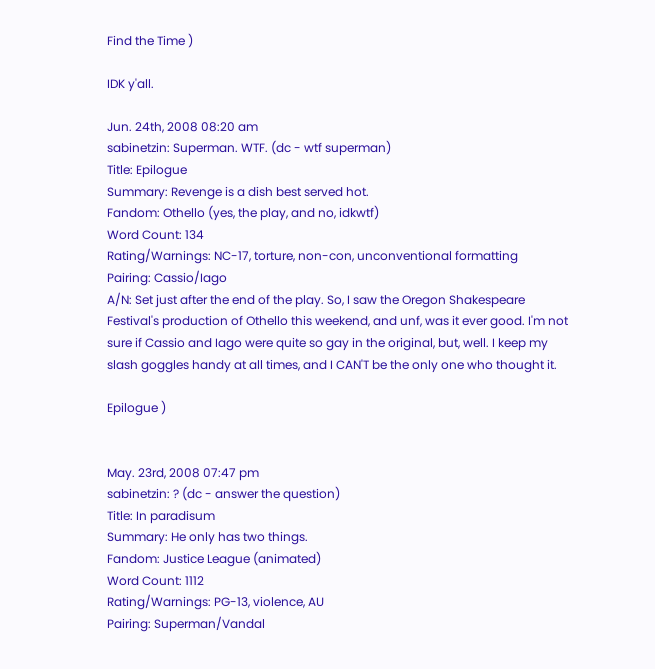Find the Time )

IDK y'all.

Jun. 24th, 2008 08:20 am
sabinetzin: Superman. WTF. (dc - wtf superman)
Title: Epilogue
Summary: Revenge is a dish best served hot.
Fandom: Othello (yes, the play, and no, idkwtf)
Word Count: 134
Rating/Warnings: NC-17, torture, non-con, unconventional formatting
Pairing: Cassio/Iago
A/N: Set just after the end of the play. So, I saw the Oregon Shakespeare Festival's production of Othello this weekend, and unf, was it ever good. I'm not sure if Cassio and Iago were quite so gay in the original, but, well. I keep my slash goggles handy at all times, and I CAN'T be the only one who thought it.

Epilogue )


May. 23rd, 2008 07:47 pm
sabinetzin: ? (dc - answer the question)
Title: In paradisum
Summary: He only has two things.
Fandom: Justice League (animated)
Word Count: 1112
Rating/Warnings: PG-13, violence, AU
Pairing: Superman/Vandal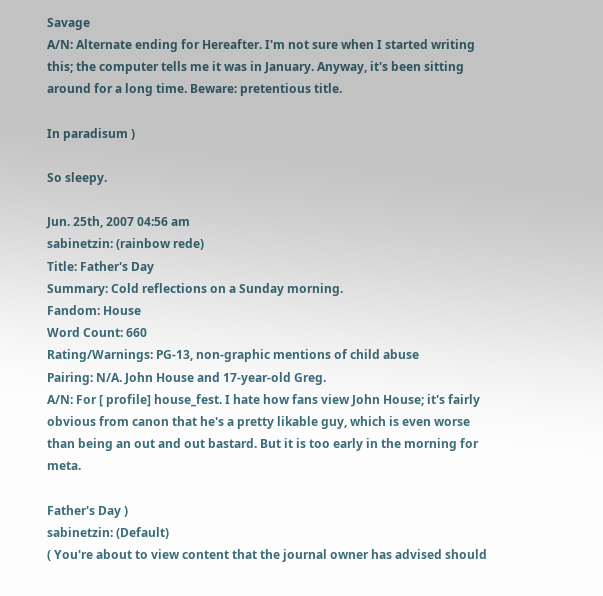Savage
A/N: Alternate ending for Hereafter. I'm not sure when I started writing this; the computer tells me it was in January. Anyway, it's been sitting around for a long time. Beware: pretentious title.

In paradisum )

So sleepy.

Jun. 25th, 2007 04:56 am
sabinetzin: (rainbow rede)
Title: Father's Day
Summary: Cold reflections on a Sunday morning.
Fandom: House
Word Count: 660
Rating/Warnings: PG-13, non-graphic mentions of child abuse
Pairing: N/A. John House and 17-year-old Greg.
A/N: For [ profile] house_fest. I hate how fans view John House; it's fairly obvious from canon that he's a pretty likable guy, which is even worse than being an out and out bastard. But it is too early in the morning for meta.

Father's Day )
sabinetzin: (Default)
( You're about to view content that the journal owner has advised should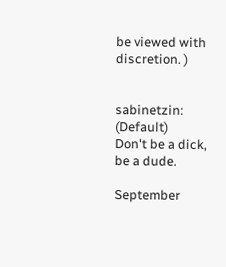be viewed with discretion. )


sabinetzin: (Default)
Don't be a dick, be a dude.

September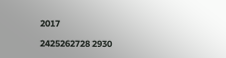2017

2425262728 2930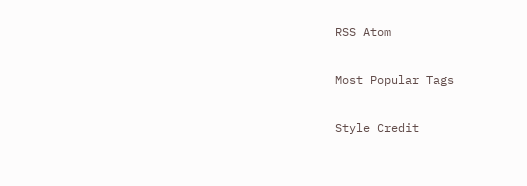RSS Atom

Most Popular Tags

Style Credit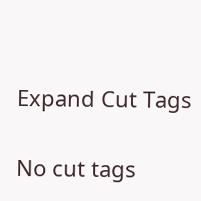Expand Cut Tags

No cut tags